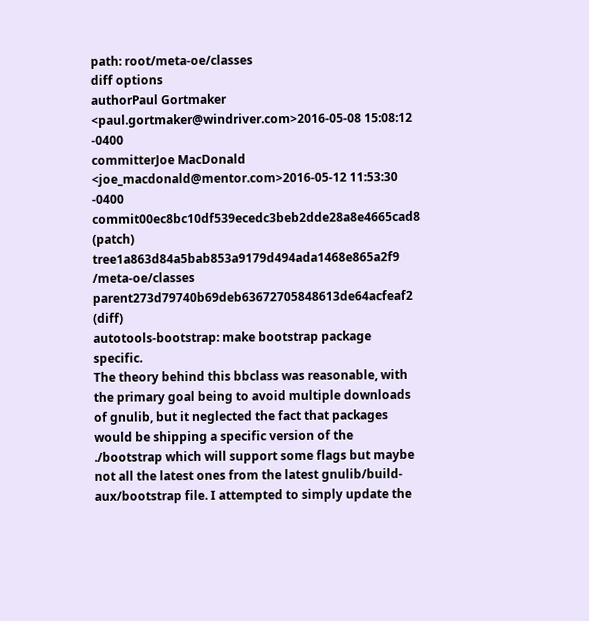path: root/meta-oe/classes
diff options
authorPaul Gortmaker <paul.gortmaker@windriver.com>2016-05-08 15:08:12 -0400
committerJoe MacDonald <joe_macdonald@mentor.com>2016-05-12 11:53:30 -0400
commit00ec8bc10df539ecedc3beb2dde28a8e4665cad8 (patch)
tree1a863d84a5bab853a9179d494ada1468e865a2f9 /meta-oe/classes
parent273d79740b69deb63672705848613de64acfeaf2 (diff)
autotools-bootstrap: make bootstrap package specific.
The theory behind this bbclass was reasonable, with the primary goal being to avoid multiple downloads of gnulib, but it neglected the fact that packages would be shipping a specific version of the ./bootstrap which will support some flags but maybe not all the latest ones from the latest gnulib/build-aux/bootstrap file. I attempted to simply update the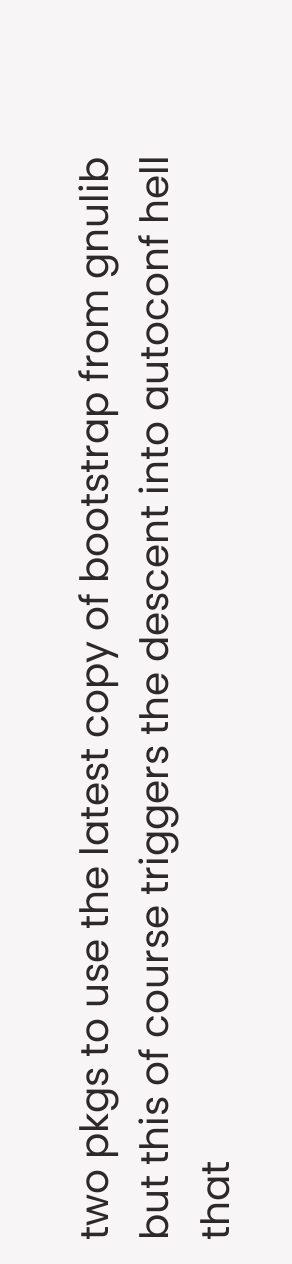two pkgs to use the latest copy of bootstrap from gnulib but this of course triggers the descent into autoconf hell that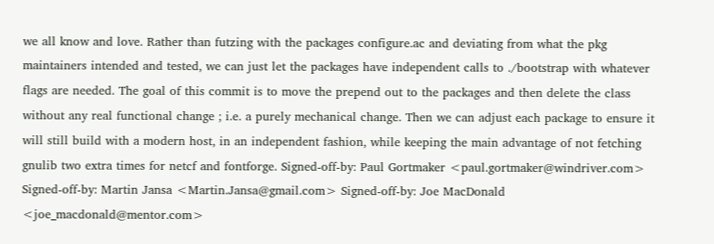we all know and love. Rather than futzing with the packages configure.ac and deviating from what the pkg maintainers intended and tested, we can just let the packages have independent calls to ./bootstrap with whatever flags are needed. The goal of this commit is to move the prepend out to the packages and then delete the class without any real functional change ; i.e. a purely mechanical change. Then we can adjust each package to ensure it will still build with a modern host, in an independent fashion, while keeping the main advantage of not fetching gnulib two extra times for netcf and fontforge. Signed-off-by: Paul Gortmaker <paul.gortmaker@windriver.com> Signed-off-by: Martin Jansa <Martin.Jansa@gmail.com> Signed-off-by: Joe MacDonald <joe_macdonald@mentor.com>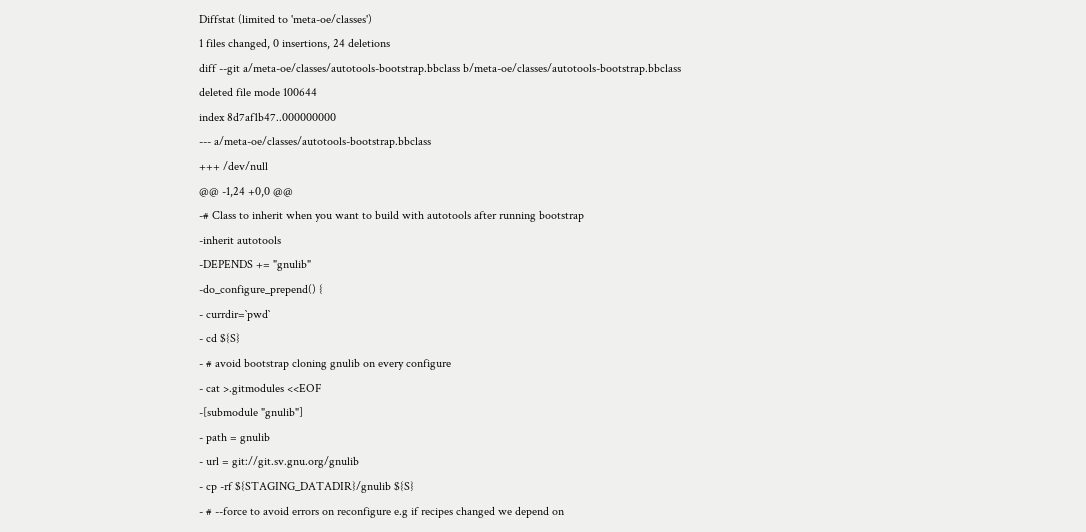Diffstat (limited to 'meta-oe/classes')
1 files changed, 0 insertions, 24 deletions
diff --git a/meta-oe/classes/autotools-bootstrap.bbclass b/meta-oe/classes/autotools-bootstrap.bbclass
deleted file mode 100644
index 8d7af1b47..000000000
--- a/meta-oe/classes/autotools-bootstrap.bbclass
+++ /dev/null
@@ -1,24 +0,0 @@
-# Class to inherit when you want to build with autotools after running bootstrap
-inherit autotools
-DEPENDS += "gnulib"
-do_configure_prepend() {
- currdir=`pwd`
- cd ${S}
- # avoid bootstrap cloning gnulib on every configure
- cat >.gitmodules <<EOF
-[submodule "gnulib"]
- path = gnulib
- url = git://git.sv.gnu.org/gnulib
- cp -rf ${STAGING_DATADIR}/gnulib ${S}
- # --force to avoid errors on reconfigure e.g if recipes changed we depend on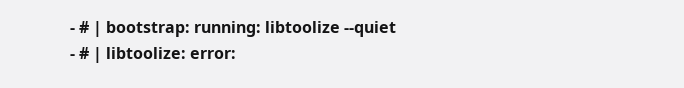- # | bootstrap: running: libtoolize --quiet
- # | libtoolize: error: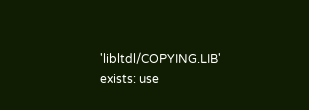'libltdl/COPYING.LIB' exists: use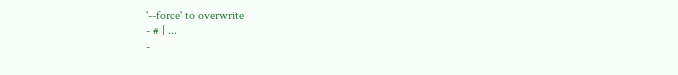'--force' to overwrite
- # | ...
-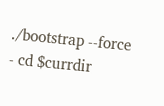./bootstrap --force
- cd $currdir